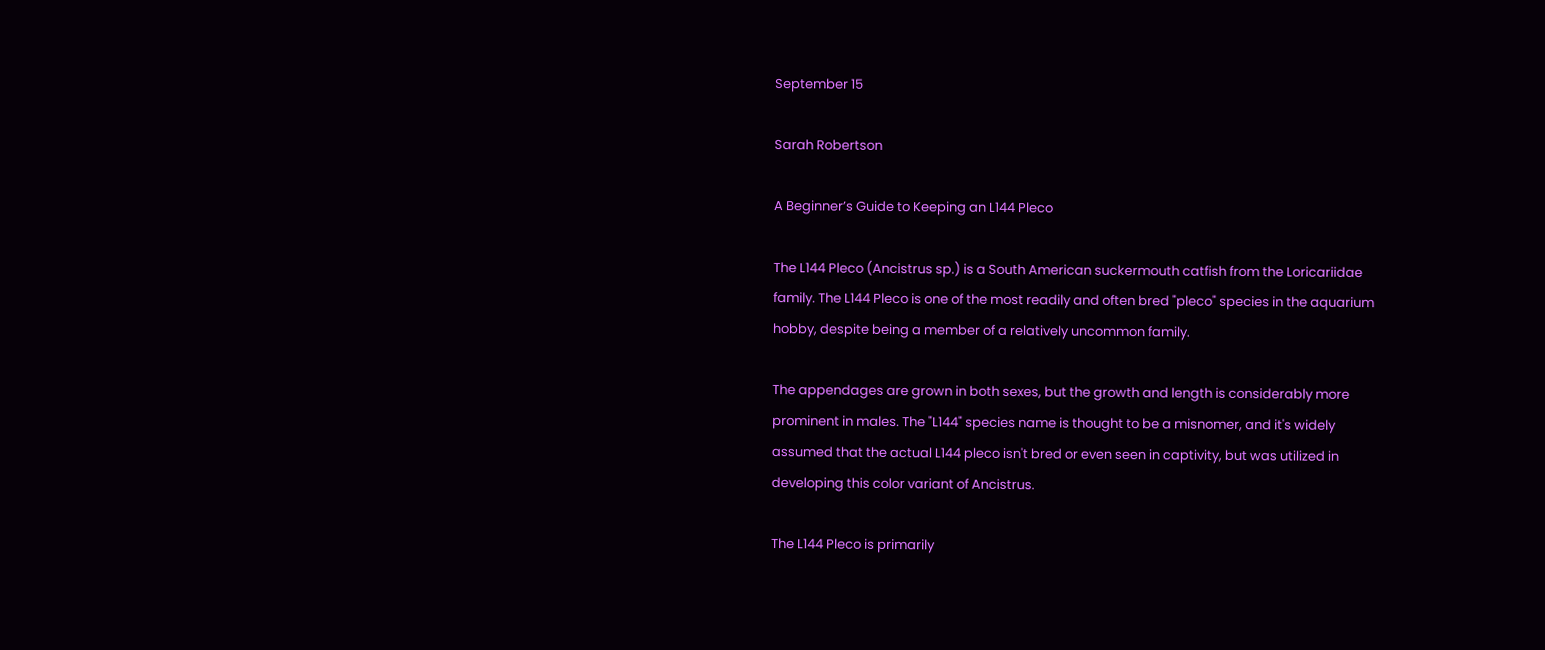September 15

Sarah Robertson

A Beginner’s Guide to Keeping an L144 Pleco

The L144 Pleco (Ancistrus sp.) is a South American suckermouth catfish from the Loricariidae family. The L144 Pleco is one of the most readily and often bred "pleco" species in the aquarium hobby, despite being a member of a relatively uncommon family.

The appendages are grown in both sexes, but the growth and length is considerably more prominent in males. The "L144" species name is thought to be a misnomer, and it's widely assumed that the actual L144 pleco isn't bred or even seen in captivity, but was utilized in developing this color variant of Ancistrus.

The L144 Pleco is primarily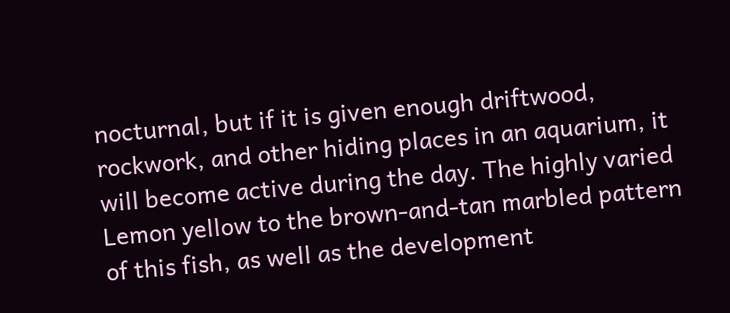nocturnal, but if it is given enough driftwood, rockwork, and other hiding places in an aquarium, it will become active during the day. The highly varied Lemon yellow to the brown-and-tan marbled pattern of this fish, as well as the development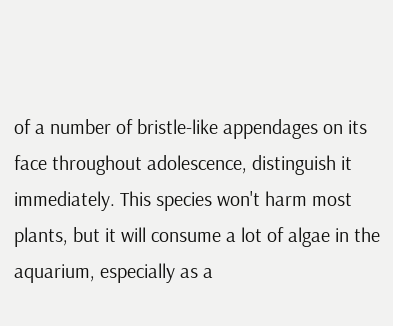of a number of bristle-like appendages on its face throughout adolescence, distinguish it immediately. This species won't harm most plants, but it will consume a lot of algae in the aquarium, especially as a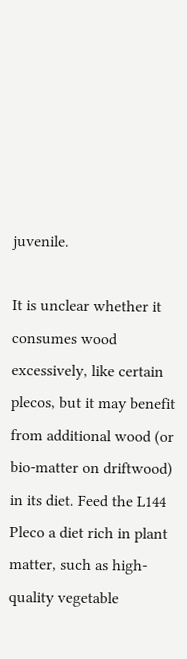juvenile.

It is unclear whether it consumes wood excessively, like certain plecos, but it may benefit from additional wood (or bio-matter on driftwood) in its diet. Feed the L144 Pleco a diet rich in plant matter, such as high-quality vegetable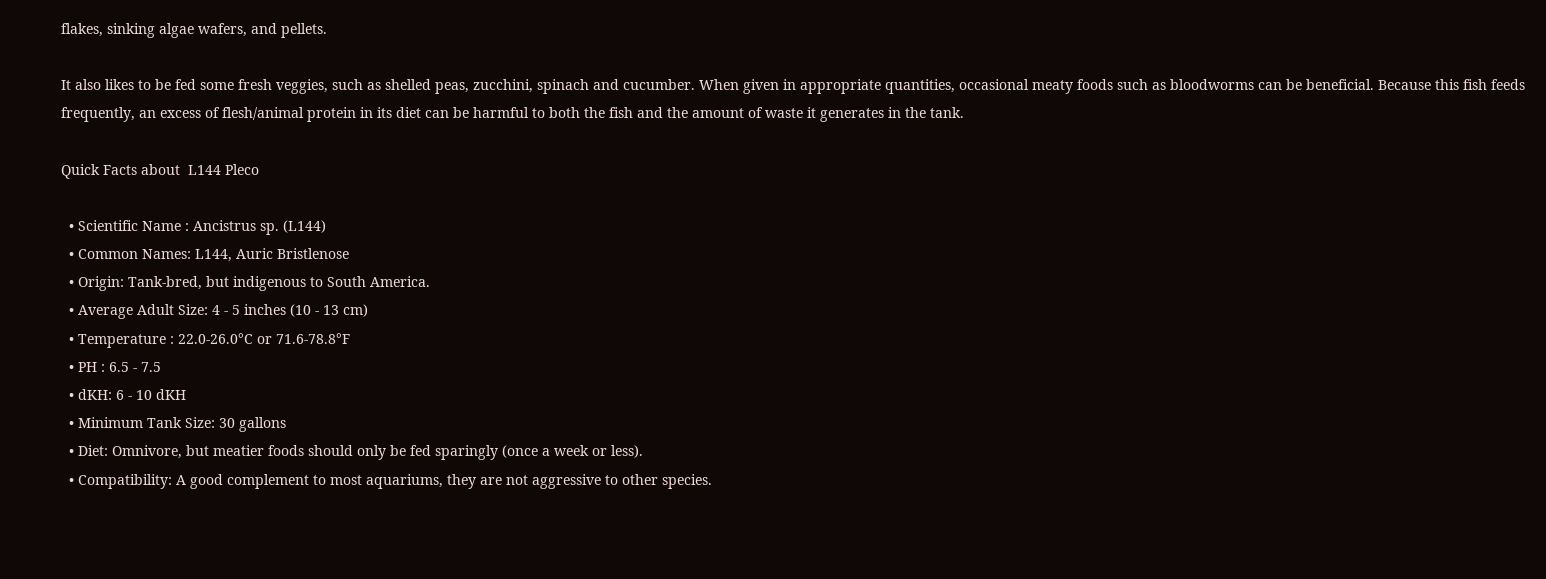flakes, sinking algae wafers, and pellets.

It also likes to be fed some fresh veggies, such as shelled peas, zucchini, spinach and cucumber. When given in appropriate quantities, occasional meaty foods such as bloodworms can be beneficial. Because this fish feeds frequently, an excess of flesh/animal protein in its diet can be harmful to both the fish and the amount of waste it generates in the tank.

Quick Facts about  L144 Pleco

  • Scientific Name : Ancistrus sp. (L144)
  • Common Names: L144, Auric Bristlenose
  • Origin: Tank-bred, but indigenous to South America.
  • Average Adult Size: 4 - 5 inches (10 - 13 cm)
  • Temperature : 22.0-26.0°C or 71.6-78.8°F
  • PH : 6.5 - 7.5
  • dKH: 6 - 10 dKH
  • Minimum Tank Size: 30 gallons
  • Diet: Omnivore, but meatier foods should only be fed sparingly (once a week or less).
  • Compatibility: A good complement to most aquariums, they are not aggressive to other species.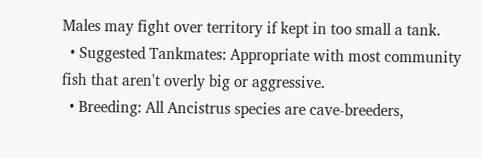Males may fight over territory if kept in too small a tank.
  • Suggested Tankmates: Appropriate with most community fish that aren't overly big or aggressive.
  • Breeding: All Ancistrus species are cave-breeders,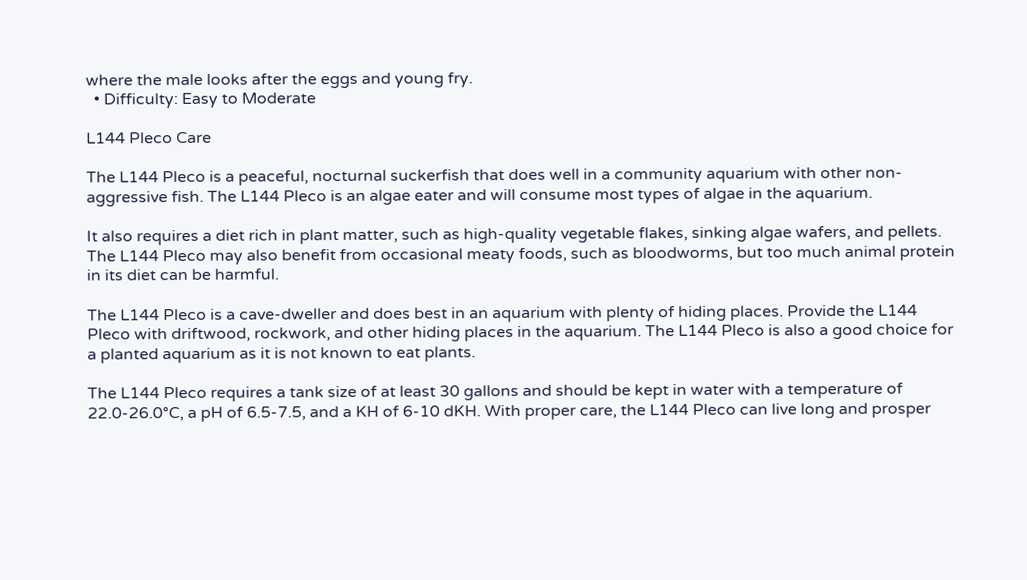where the male looks after the eggs and young fry.
  • Difficulty: Easy to Moderate

L144 Pleco Care

The L144 Pleco is a peaceful, nocturnal suckerfish that does well in a community aquarium with other non-aggressive fish. The L144 Pleco is an algae eater and will consume most types of algae in the aquarium.

It also requires a diet rich in plant matter, such as high-quality vegetable flakes, sinking algae wafers, and pellets. The L144 Pleco may also benefit from occasional meaty foods, such as bloodworms, but too much animal protein in its diet can be harmful.

The L144 Pleco is a cave-dweller and does best in an aquarium with plenty of hiding places. Provide the L144 Pleco with driftwood, rockwork, and other hiding places in the aquarium. The L144 Pleco is also a good choice for a planted aquarium as it is not known to eat plants.

The L144 Pleco requires a tank size of at least 30 gallons and should be kept in water with a temperature of 22.0-26.0°C, a pH of 6.5-7.5, and a KH of 6-10 dKH. With proper care, the L144 Pleco can live long and prosper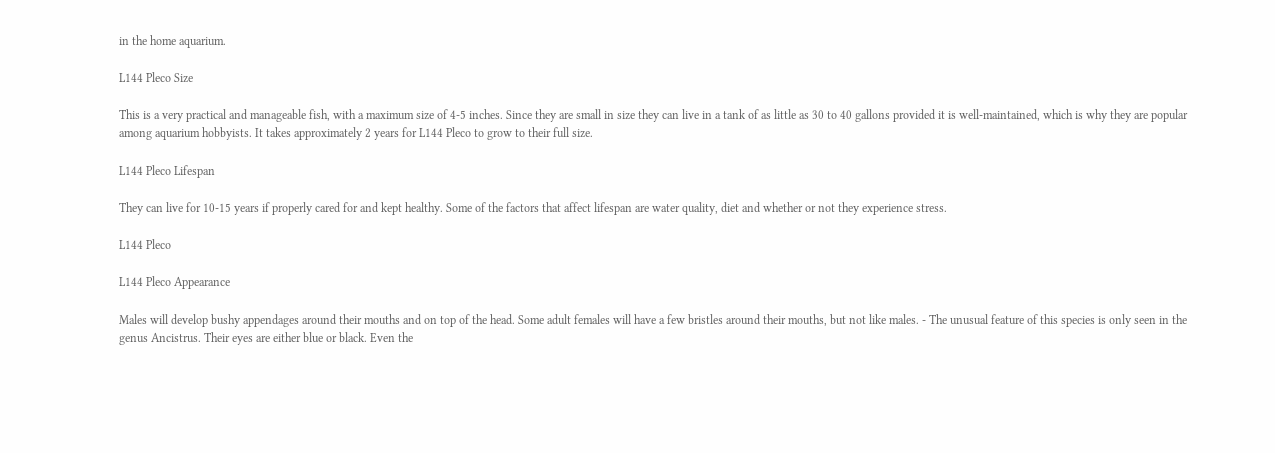in the home aquarium.

L144 Pleco Size

This is a very practical and manageable fish, with a maximum size of 4-5 inches. Since they are small in size they can live in a tank of as little as 30 to 40 gallons provided it is well-maintained, which is why they are popular among aquarium hobbyists. It takes approximately 2 years for L144 Pleco to grow to their full size.

L144 Pleco Lifespan

They can live for 10-15 years if properly cared for and kept healthy. Some of the factors that affect lifespan are water quality, diet and whether or not they experience stress.

L144 Pleco

L144 Pleco Appearance

Males will develop bushy appendages around their mouths and on top of the head. Some adult females will have a few bristles around their mouths, but not like males. - The unusual feature of this species is only seen in the genus Ancistrus. Their eyes are either blue or black. Even the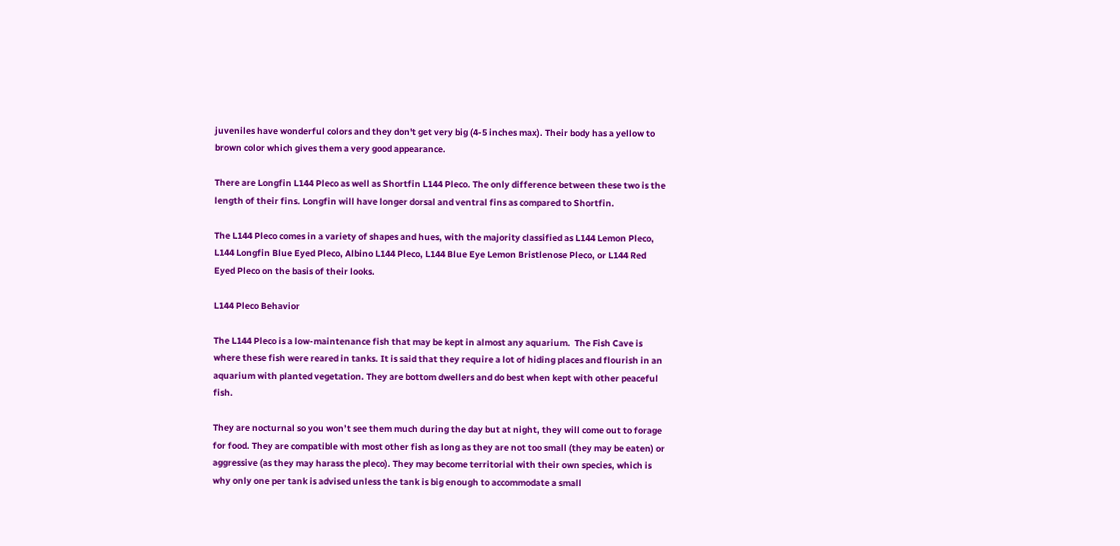juveniles have wonderful colors and they don't get very big (4-5 inches max). Their body has a yellow to brown color which gives them a very good appearance.

There are Longfin L144 Pleco as well as Shortfin L144 Pleco. The only difference between these two is the length of their fins. Longfin will have longer dorsal and ventral fins as compared to Shortfin.

The L144 Pleco comes in a variety of shapes and hues, with the majority classified as L144 Lemon Pleco, L144 Longfin Blue Eyed Pleco, Albino L144 Pleco, L144 Blue Eye Lemon Bristlenose Pleco, or L144 Red Eyed Pleco on the basis of their looks.

L144 Pleco Behavior

The L144 Pleco is a low-maintenance fish that may be kept in almost any aquarium.  The Fish Cave is where these fish were reared in tanks. It is said that they require a lot of hiding places and flourish in an aquarium with planted vegetation. They are bottom dwellers and do best when kept with other peaceful fish.

They are nocturnal so you won’t see them much during the day but at night, they will come out to forage for food. They are compatible with most other fish as long as they are not too small (they may be eaten) or aggressive (as they may harass the pleco). They may become territorial with their own species, which is why only one per tank is advised unless the tank is big enough to accommodate a small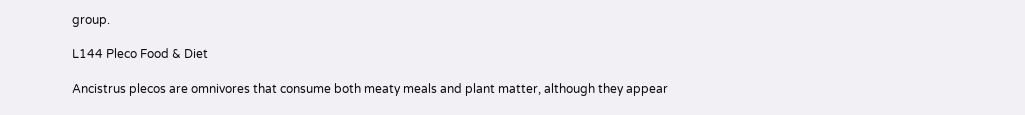group.

L144 Pleco Food & Diet

Ancistrus plecos are omnivores that consume both meaty meals and plant matter, although they appear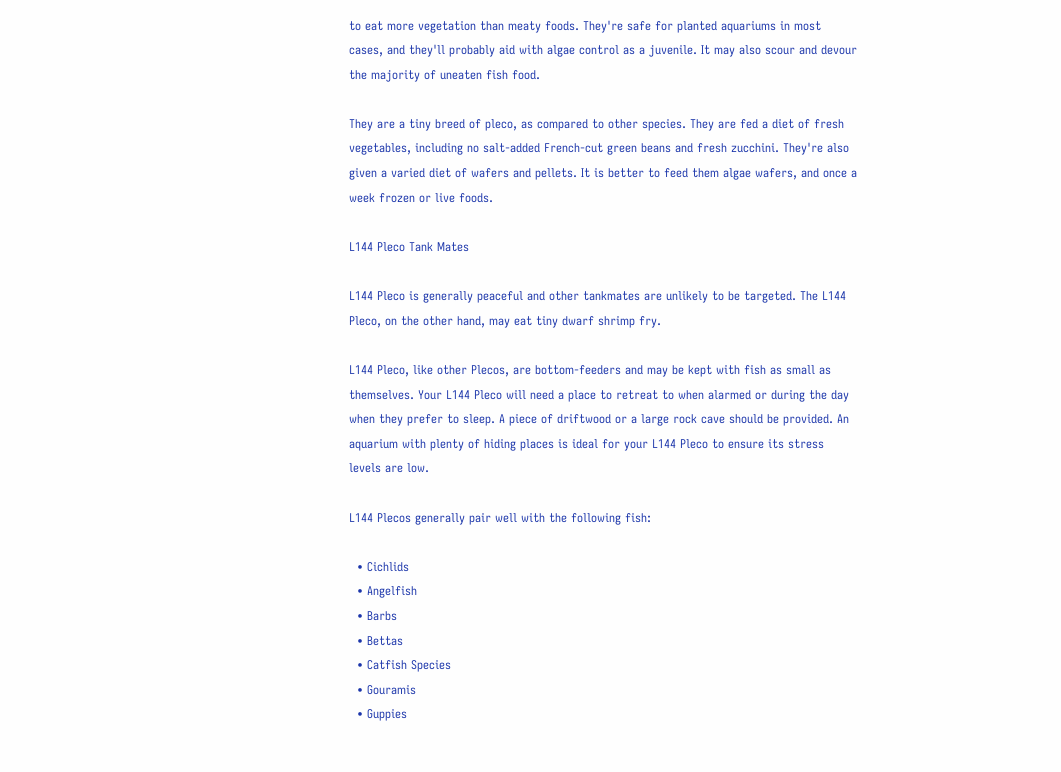to eat more vegetation than meaty foods. They're safe for planted aquariums in most cases, and they'll probably aid with algae control as a juvenile. It may also scour and devour the majority of uneaten fish food.

They are a tiny breed of pleco, as compared to other species. They are fed a diet of fresh vegetables, including no salt-added French-cut green beans and fresh zucchini. They're also given a varied diet of wafers and pellets. It is better to feed them algae wafers, and once a week frozen or live foods.

L144 Pleco Tank Mates

L144 Pleco is generally peaceful and other tankmates are unlikely to be targeted. The L144 Pleco, on the other hand, may eat tiny dwarf shrimp fry.

L144 Pleco, like other Plecos, are bottom-feeders and may be kept with fish as small as themselves. Your L144 Pleco will need a place to retreat to when alarmed or during the day when they prefer to sleep. A piece of driftwood or a large rock cave should be provided. An aquarium with plenty of hiding places is ideal for your L144 Pleco to ensure its stress levels are low.

L144 Plecos generally pair well with the following fish:

  • Cichlids
  • Angelfish
  • Barbs
  • Bettas
  • Catfish Species
  • Gouramis
  • Guppies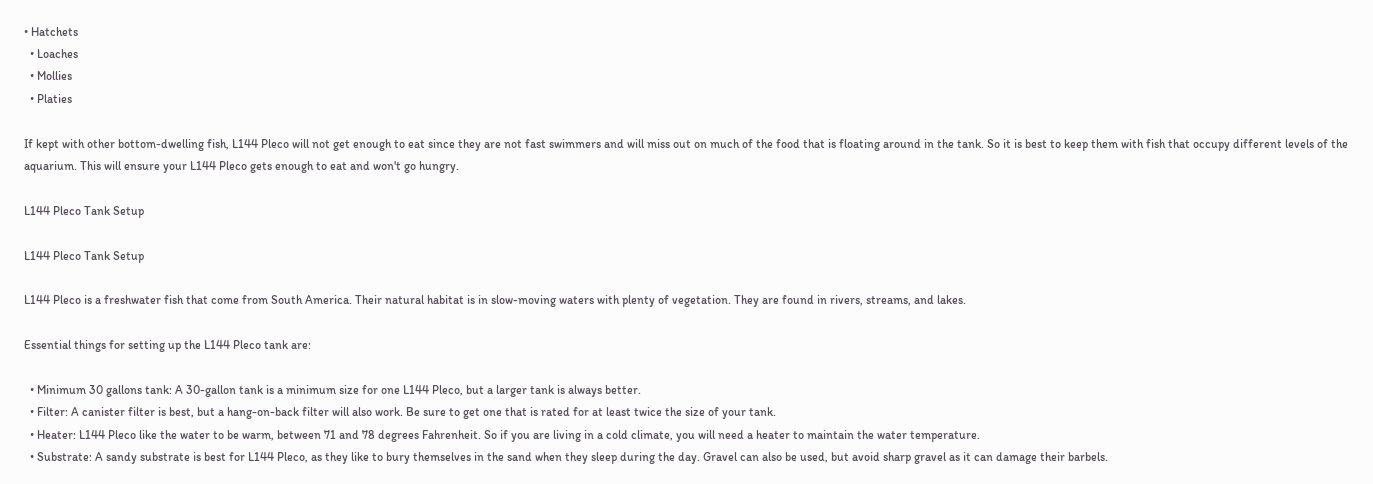• Hatchets
  • Loaches
  • Mollies
  • Platies

If kept with other bottom-dwelling fish, L144 Pleco will not get enough to eat since they are not fast swimmers and will miss out on much of the food that is floating around in the tank. So it is best to keep them with fish that occupy different levels of the aquarium. This will ensure your L144 Pleco gets enough to eat and won't go hungry.

L144 Pleco Tank Setup

L144 Pleco Tank Setup

L144 Pleco is a freshwater fish that come from South America. Their natural habitat is in slow-moving waters with plenty of vegetation. They are found in rivers, streams, and lakes.

Essential things for setting up the L144 Pleco tank are:

  • Minimum 30 gallons tank: A 30-gallon tank is a minimum size for one L144 Pleco, but a larger tank is always better.
  • Filter: A canister filter is best, but a hang-on-back filter will also work. Be sure to get one that is rated for at least twice the size of your tank.
  • Heater: L144 Pleco like the water to be warm, between 71 and 78 degrees Fahrenheit. So if you are living in a cold climate, you will need a heater to maintain the water temperature.
  • Substrate: A sandy substrate is best for L144 Pleco, as they like to bury themselves in the sand when they sleep during the day. Gravel can also be used, but avoid sharp gravel as it can damage their barbels.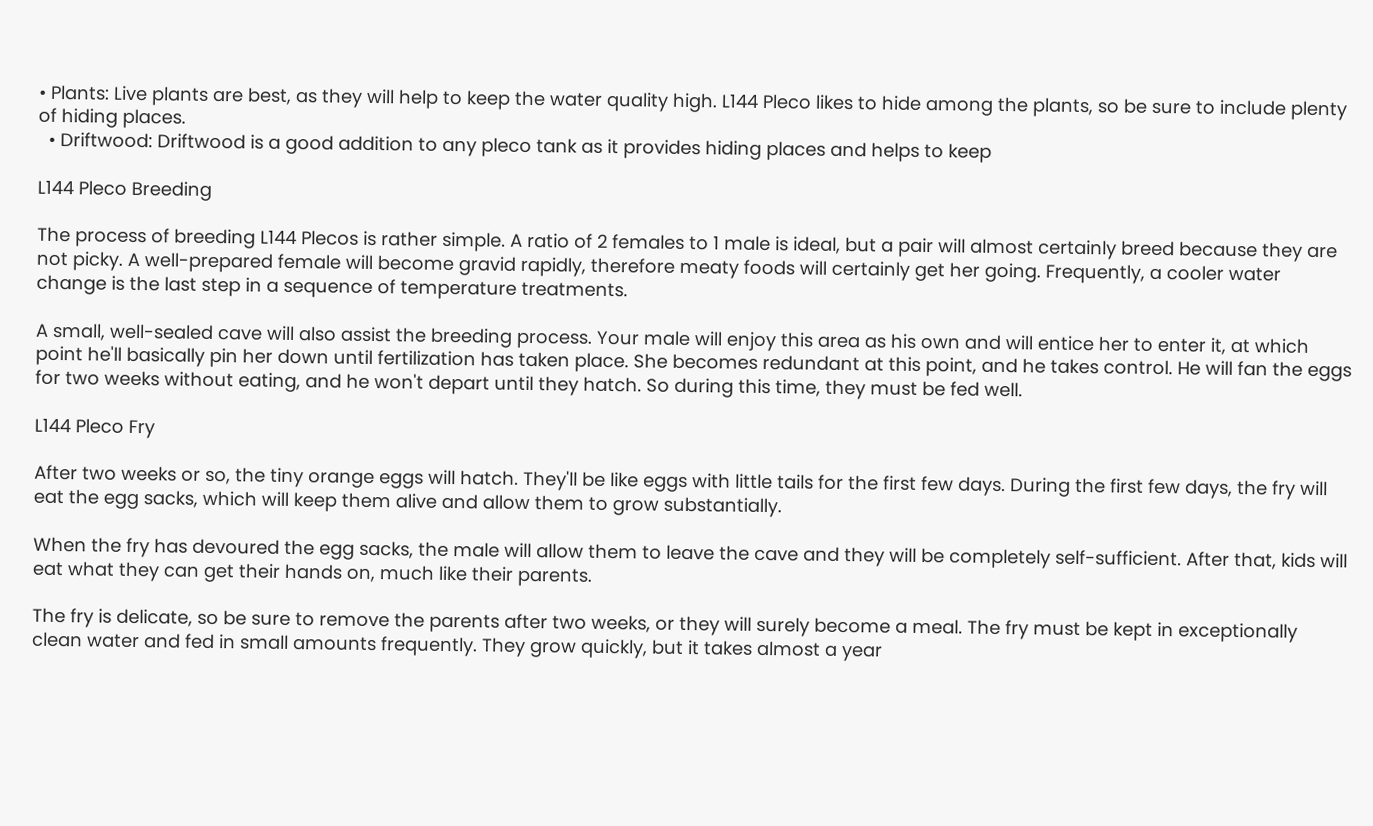• Plants: Live plants are best, as they will help to keep the water quality high. L144 Pleco likes to hide among the plants, so be sure to include plenty of hiding places.
  • Driftwood: Driftwood is a good addition to any pleco tank as it provides hiding places and helps to keep

L144 Pleco Breeding

The process of breeding L144 Plecos is rather simple. A ratio of 2 females to 1 male is ideal, but a pair will almost certainly breed because they are not picky. A well-prepared female will become gravid rapidly, therefore meaty foods will certainly get her going. Frequently, a cooler water change is the last step in a sequence of temperature treatments.

A small, well-sealed cave will also assist the breeding process. Your male will enjoy this area as his own and will entice her to enter it, at which point he'll basically pin her down until fertilization has taken place. She becomes redundant at this point, and he takes control. He will fan the eggs for two weeks without eating, and he won't depart until they hatch. So during this time, they must be fed well.

L144 Pleco Fry

After two weeks or so, the tiny orange eggs will hatch. They'll be like eggs with little tails for the first few days. During the first few days, the fry will eat the egg sacks, which will keep them alive and allow them to grow substantially.

When the fry has devoured the egg sacks, the male will allow them to leave the cave and they will be completely self-sufficient. After that, kids will eat what they can get their hands on, much like their parents.

The fry is delicate, so be sure to remove the parents after two weeks, or they will surely become a meal. The fry must be kept in exceptionally clean water and fed in small amounts frequently. They grow quickly, but it takes almost a year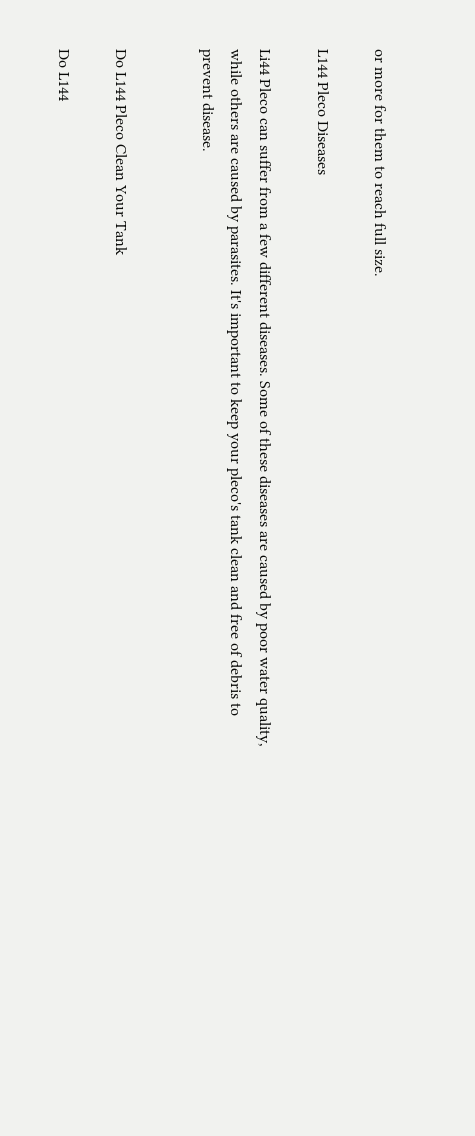or more for them to reach full size.

L144 Pleco Diseases

Li44 Pleco can suffer from a few different diseases. Some of these diseases are caused by poor water quality, while others are caused by parasites. It's important to keep your pleco's tank clean and free of debris to prevent disease.


Do L144 Pleco Clean Your Tank

Do L144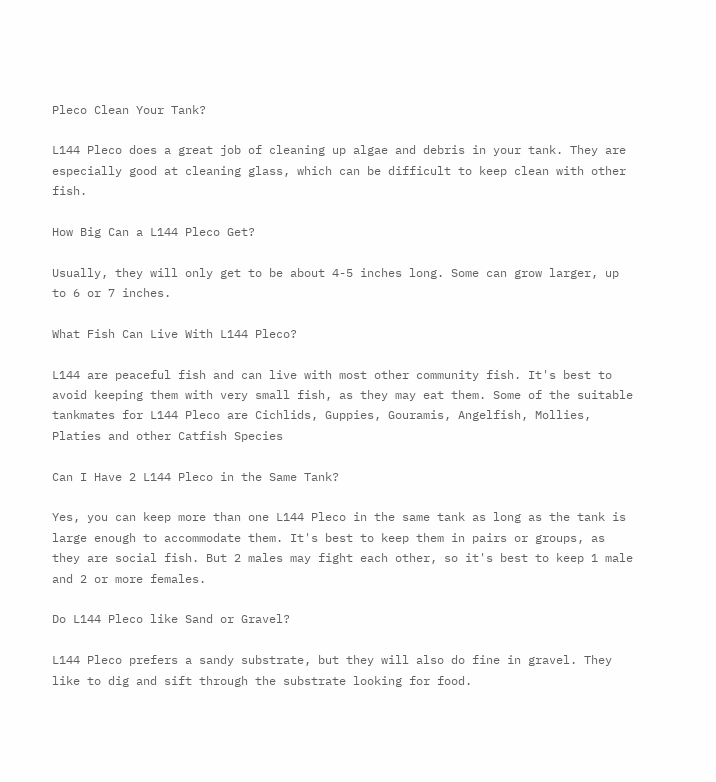Pleco Clean Your Tank?

L144 Pleco does a great job of cleaning up algae and debris in your tank. They are especially good at cleaning glass, which can be difficult to keep clean with other fish.

How Big Can a L144 Pleco Get?

Usually, they will only get to be about 4-5 inches long. Some can grow larger, up to 6 or 7 inches.

What Fish Can Live With L144 Pleco?

L144 are peaceful fish and can live with most other community fish. It's best to avoid keeping them with very small fish, as they may eat them. Some of the suitable tankmates for L144 Pleco are Cichlids, Guppies, Gouramis, Angelfish, Mollies, Platies and other Catfish Species

Can I Have 2 L144 Pleco in the Same Tank?

Yes, you can keep more than one L144 Pleco in the same tank as long as the tank is large enough to accommodate them. It's best to keep them in pairs or groups, as they are social fish. But 2 males may fight each other, so it's best to keep 1 male and 2 or more females.

Do L144 Pleco like Sand or Gravel?

L144 Pleco prefers a sandy substrate, but they will also do fine in gravel. They like to dig and sift through the substrate looking for food.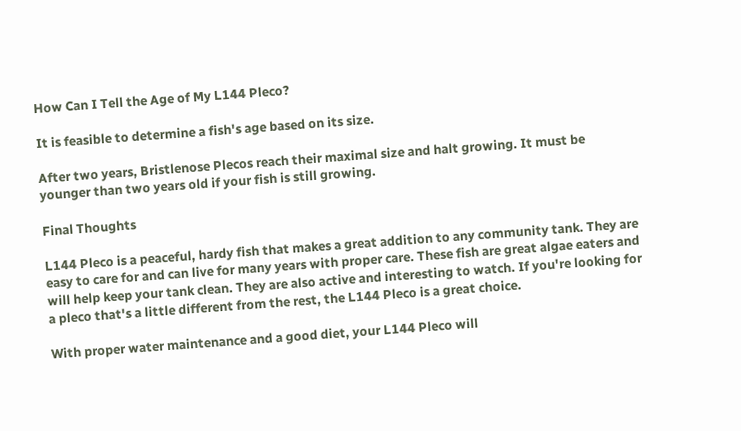How Can I Tell the Age of My L144 Pleco?

It is feasible to determine a fish's age based on its size.

After two years, Bristlenose Plecos reach their maximal size and halt growing. It must be younger than two years old if your fish is still growing.

Final Thoughts

L144 Pleco is a peaceful, hardy fish that makes a great addition to any community tank. They are easy to care for and can live for many years with proper care. These fish are great algae eaters and will help keep your tank clean. They are also active and interesting to watch. If you're looking for a pleco that's a little different from the rest, the L144 Pleco is a great choice.

With proper water maintenance and a good diet, your L144 Pleco will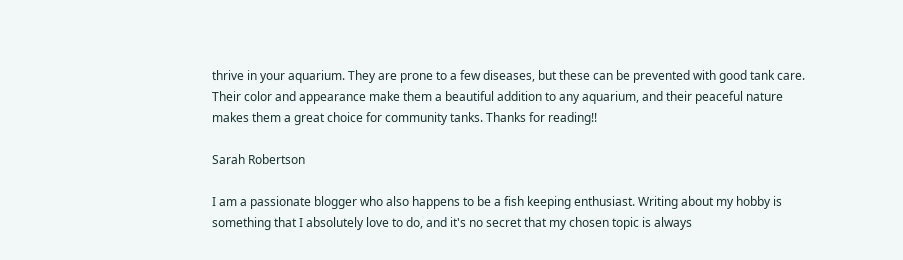thrive in your aquarium. They are prone to a few diseases, but these can be prevented with good tank care. Their color and appearance make them a beautiful addition to any aquarium, and their peaceful nature makes them a great choice for community tanks. Thanks for reading!!

Sarah Robertson

I am a passionate blogger who also happens to be a fish keeping enthusiast. Writing about my hobby is something that I absolutely love to do, and it's no secret that my chosen topic is always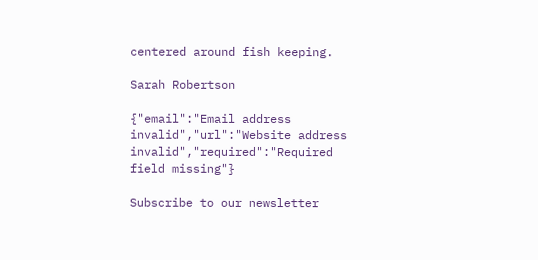centered around fish keeping.

Sarah Robertson

{"email":"Email address invalid","url":"Website address invalid","required":"Required field missing"}

Subscribe to our newsletter